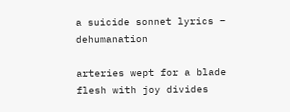a suicide sonnet lyrics – dehumanation

arteries wept for a blade
flesh with joy divides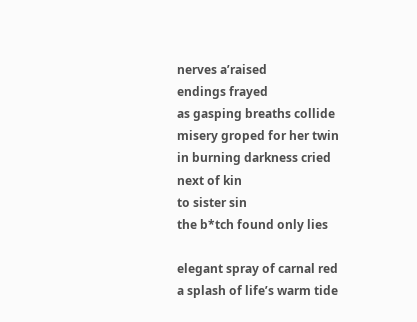nerves a’raised
endings frayed
as gasping breaths collide
misery groped for her twin
in burning darkness cried
next of kin
to sister sin
the b*tch found only lies

elegant spray of carnal red
a splash of life’s warm tide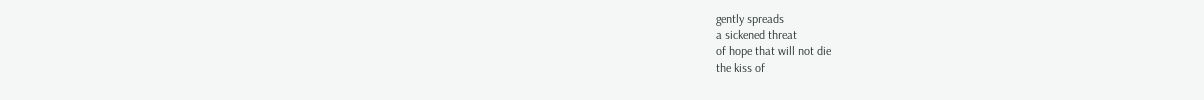gently spreads
a sickened threat
of hope that will not die
the kiss of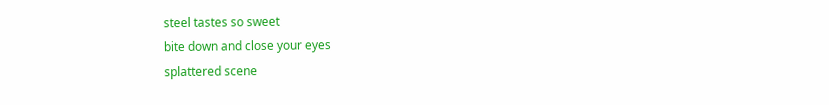steel tastes so sweet
bite down and close your eyes
splattered scene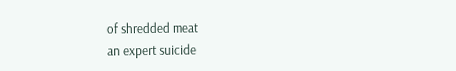of shredded meat
an expert suicide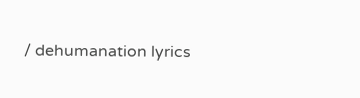/ dehumanation lyrics